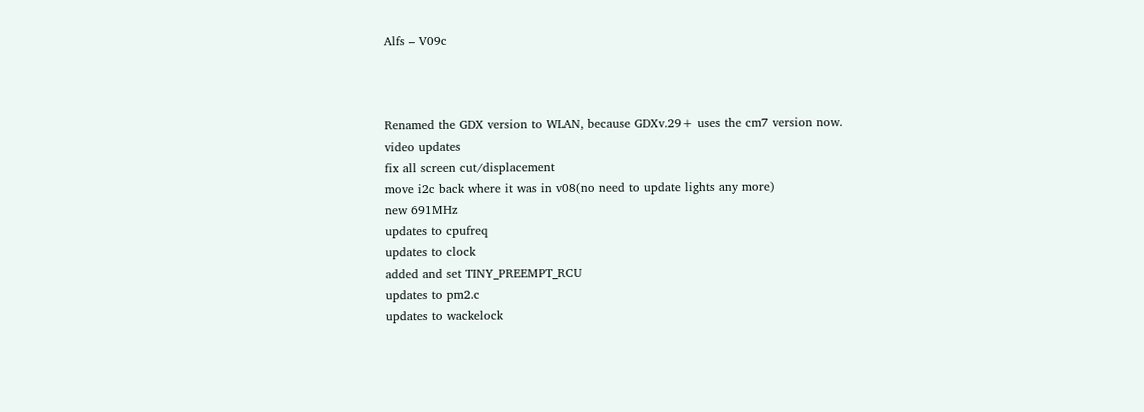Alfs – V09c



Renamed the GDX version to WLAN, because GDXv.29+ uses the cm7 version now.
video updates
fix all screen cut/displacement
move i2c back where it was in v08(no need to update lights any more)
new 691MHz
updates to cpufreq
updates to clock
added and set TINY_PREEMPT_RCU
updates to pm2.c
updates to wackelock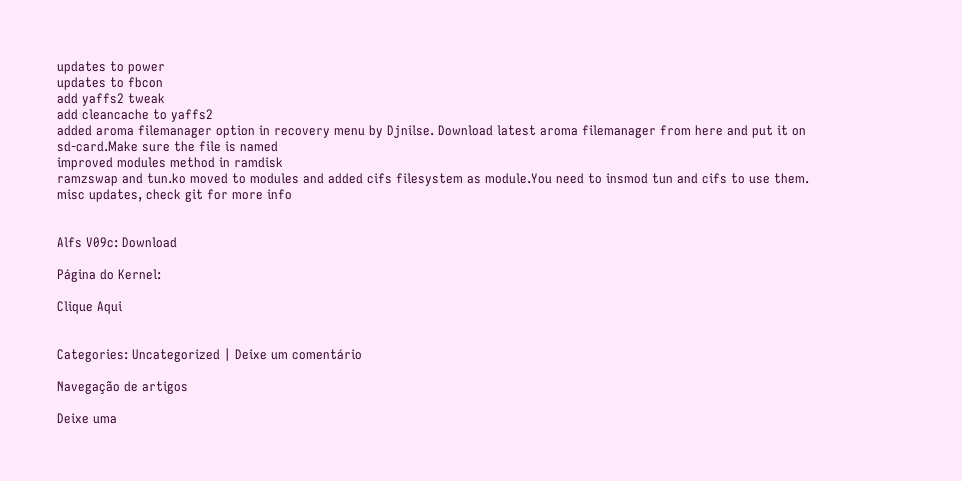updates to power
updates to fbcon
add yaffs2 tweak
add cleancache to yaffs2
added aroma filemanager option in recovery menu by Djnilse. Download latest aroma filemanager from here and put it on sd-card.Make sure the file is named
improved modules method in ramdisk
ramzswap and tun.ko moved to modules and added cifs filesystem as module.You need to insmod tun and cifs to use them.
misc updates, check git for more info


Alfs V09c: Download

Página do Kernel:

Clique Aqui


Categories: Uncategorized | Deixe um comentário

Navegação de artigos

Deixe uma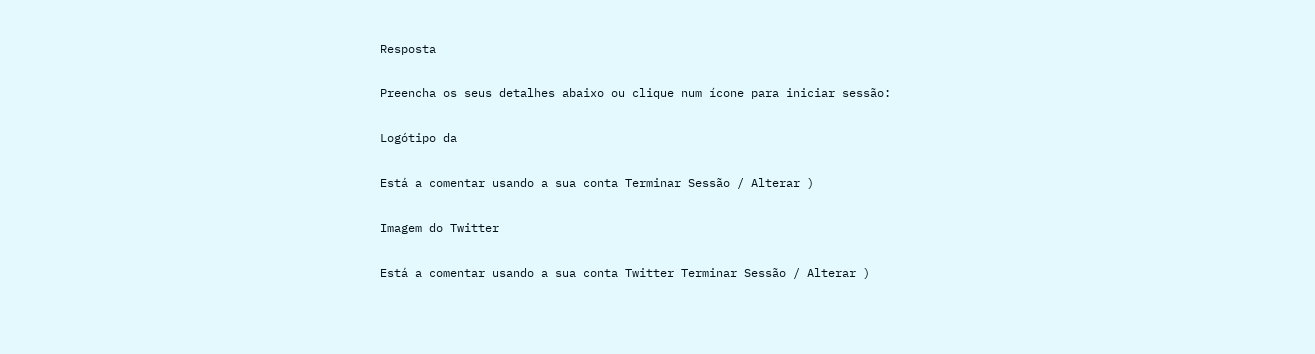Resposta

Preencha os seus detalhes abaixo ou clique num ícone para iniciar sessão:

Logótipo da

Está a comentar usando a sua conta Terminar Sessão / Alterar )

Imagem do Twitter

Está a comentar usando a sua conta Twitter Terminar Sessão / Alterar )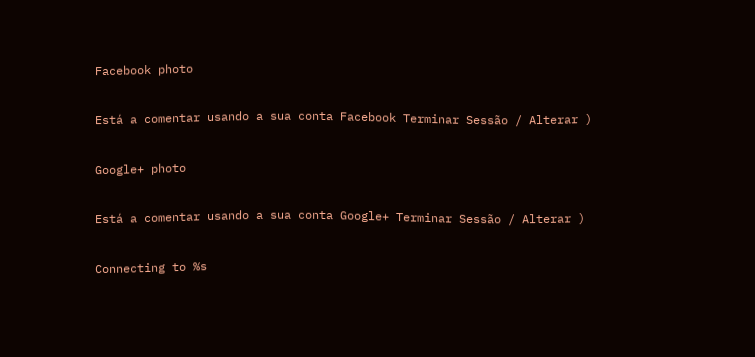Facebook photo

Está a comentar usando a sua conta Facebook Terminar Sessão / Alterar )

Google+ photo

Está a comentar usando a sua conta Google+ Terminar Sessão / Alterar )

Connecting to %s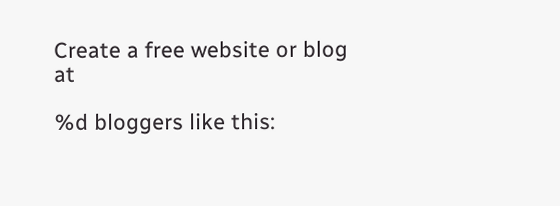Create a free website or blog at

%d bloggers like this: